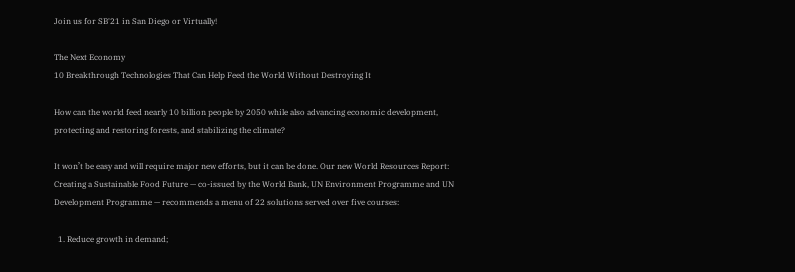Join us for SB'21 in San Diego or Virtually!

The Next Economy
10 Breakthrough Technologies That Can Help Feed the World Without Destroying It

How can the world feed nearly 10 billion people by 2050 while also advancing economic development, protecting and restoring forests, and stabilizing the climate?

It won’t be easy and will require major new efforts, but it can be done. Our new World Resources Report: Creating a Sustainable Food Future — co-issued by the World Bank, UN Environment Programme and UN Development Programme — recommends a menu of 22 solutions served over five courses:

  1. Reduce growth in demand;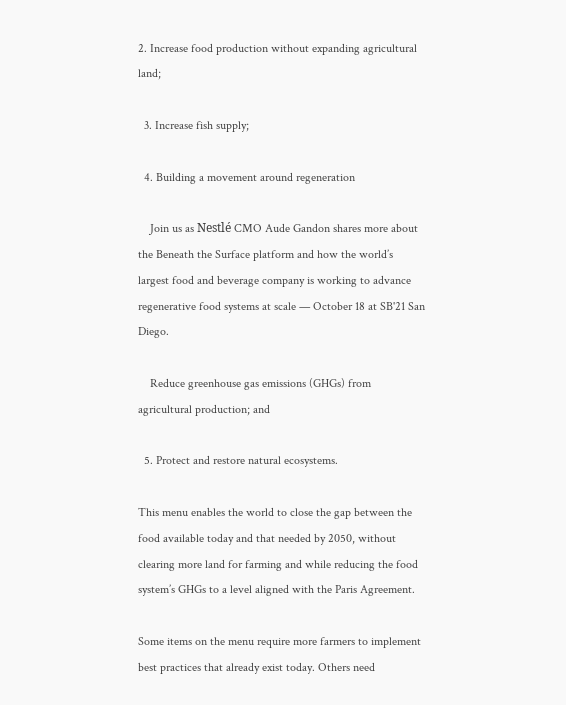2. Increase food production without expanding agricultural land;

  3. Increase fish supply;

  4. Building a movement around regeneration

    Join us as Nestlé CMO Aude Gandon shares more about the Beneath the Surface platform and how the world’s largest food and beverage company is working to advance regenerative food systems at scale — October 18 at SB'21 San Diego.

    Reduce greenhouse gas emissions (GHGs) from agricultural production; and

  5. Protect and restore natural ecosystems.

This menu enables the world to close the gap between the food available today and that needed by 2050, without clearing more land for farming and while reducing the food system’s GHGs to a level aligned with the Paris Agreement.

Some items on the menu require more farmers to implement best practices that already exist today. Others need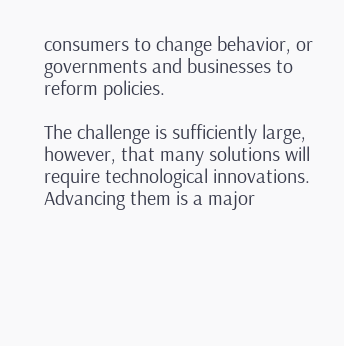consumers to change behavior, or governments and businesses to reform policies.

The challenge is sufficiently large, however, that many solutions will require technological innovations. Advancing them is a major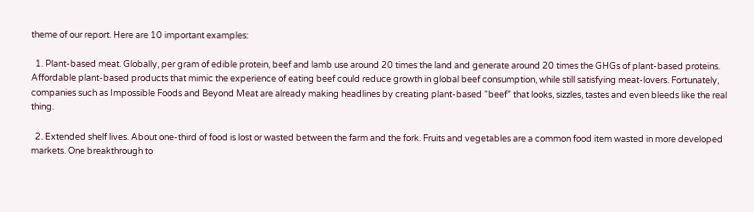theme of our report. Here are 10 important examples:

  1. Plant-based meat. Globally, per gram of edible protein, beef and lamb use around 20 times the land and generate around 20 times the GHGs of plant-based proteins. Affordable plant-based products that mimic the experience of eating beef could reduce growth in global beef consumption, while still satisfying meat-lovers. Fortunately, companies such as Impossible Foods and Beyond Meat are already making headlines by creating plant-based “beef” that looks, sizzles, tastes and even bleeds like the real thing.

  2. Extended shelf lives. About one-third of food is lost or wasted between the farm and the fork. Fruits and vegetables are a common food item wasted in more developed markets. One breakthrough to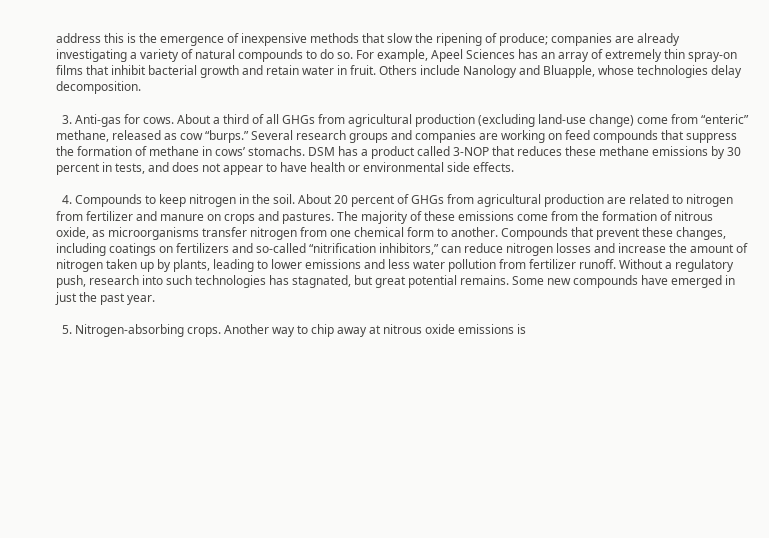address this is the emergence of inexpensive methods that slow the ripening of produce; companies are already investigating a variety of natural compounds to do so. For example, Apeel Sciences has an array of extremely thin spray-on films that inhibit bacterial growth and retain water in fruit. Others include Nanology and Bluapple, whose technologies delay decomposition.

  3. Anti-gas for cows. About a third of all GHGs from agricultural production (excluding land-use change) come from “enteric” methane, released as cow “burps.” Several research groups and companies are working on feed compounds that suppress the formation of methane in cows’ stomachs. DSM has a product called 3-NOP that reduces these methane emissions by 30 percent in tests, and does not appear to have health or environmental side effects.

  4. Compounds to keep nitrogen in the soil. About 20 percent of GHGs from agricultural production are related to nitrogen from fertilizer and manure on crops and pastures. The majority of these emissions come from the formation of nitrous oxide, as microorganisms transfer nitrogen from one chemical form to another. Compounds that prevent these changes, including coatings on fertilizers and so-called “nitrification inhibitors,” can reduce nitrogen losses and increase the amount of nitrogen taken up by plants, leading to lower emissions and less water pollution from fertilizer runoff. Without a regulatory push, research into such technologies has stagnated, but great potential remains. Some new compounds have emerged in just the past year.

  5. Nitrogen-absorbing crops. Another way to chip away at nitrous oxide emissions is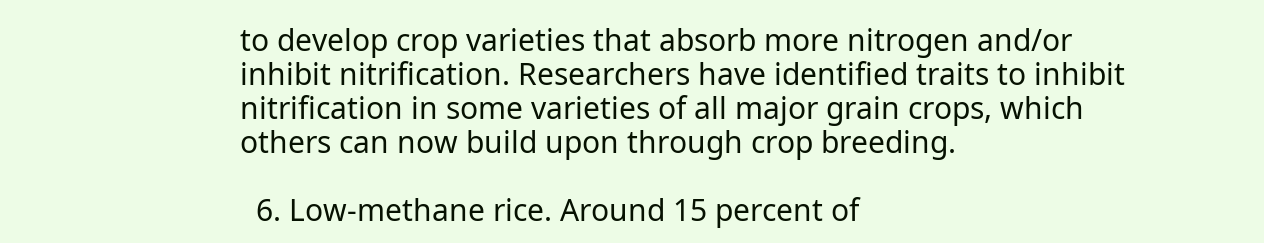to develop crop varieties that absorb more nitrogen and/or inhibit nitrification. Researchers have identified traits to inhibit nitrification in some varieties of all major grain crops, which others can now build upon through crop breeding.

  6. Low-methane rice. Around 15 percent of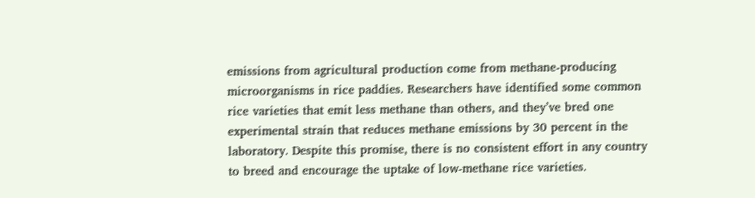emissions from agricultural production come from methane-producing microorganisms in rice paddies. Researchers have identified some common rice varieties that emit less methane than others, and they’ve bred one experimental strain that reduces methane emissions by 30 percent in the laboratory. Despite this promise, there is no consistent effort in any country to breed and encourage the uptake of low-methane rice varieties.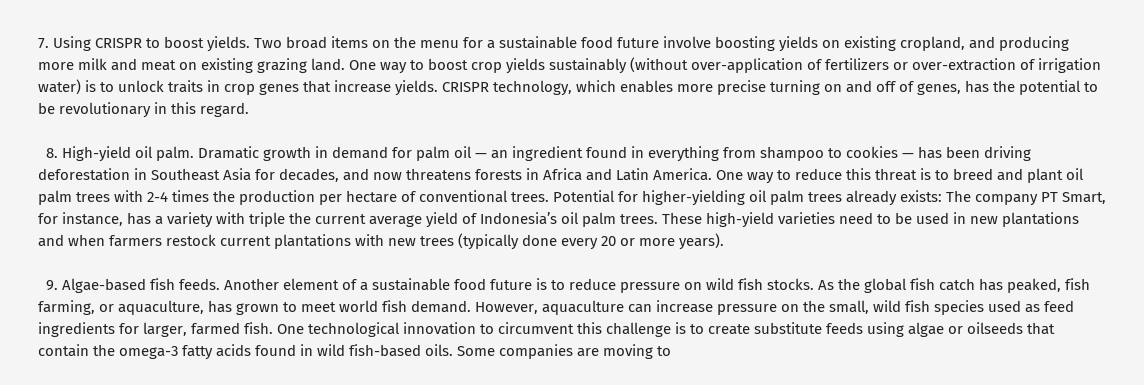7. Using CRISPR to boost yields. Two broad items on the menu for a sustainable food future involve boosting yields on existing cropland, and producing more milk and meat on existing grazing land. One way to boost crop yields sustainably (without over-application of fertilizers or over-extraction of irrigation water) is to unlock traits in crop genes that increase yields. CRISPR technology, which enables more precise turning on and off of genes, has the potential to be revolutionary in this regard.

  8. High-yield oil palm. Dramatic growth in demand for palm oil — an ingredient found in everything from shampoo to cookies — has been driving deforestation in Southeast Asia for decades, and now threatens forests in Africa and Latin America. One way to reduce this threat is to breed and plant oil palm trees with 2-4 times the production per hectare of conventional trees. Potential for higher-yielding oil palm trees already exists: The company PT Smart, for instance, has a variety with triple the current average yield of Indonesia’s oil palm trees. These high-yield varieties need to be used in new plantations and when farmers restock current plantations with new trees (typically done every 20 or more years).

  9. Algae-based fish feeds. Another element of a sustainable food future is to reduce pressure on wild fish stocks. As the global fish catch has peaked, fish farming, or aquaculture, has grown to meet world fish demand. However, aquaculture can increase pressure on the small, wild fish species used as feed ingredients for larger, farmed fish. One technological innovation to circumvent this challenge is to create substitute feeds using algae or oilseeds that contain the omega-3 fatty acids found in wild fish-based oils. Some companies are moving to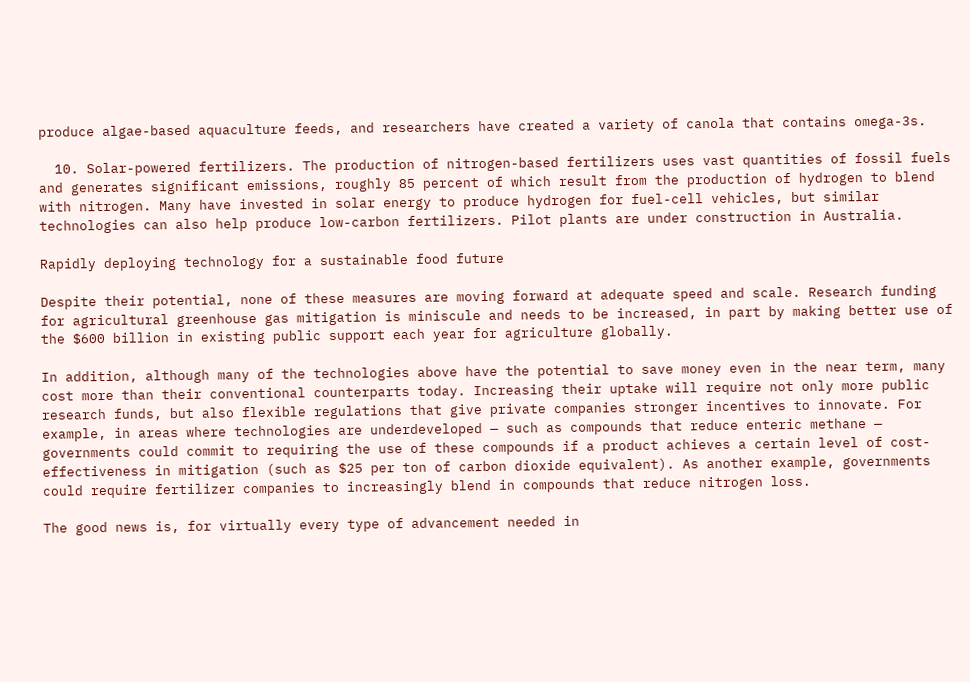produce algae-based aquaculture feeds, and researchers have created a variety of canola that contains omega-3s.

  10. Solar-powered fertilizers. The production of nitrogen-based fertilizers uses vast quantities of fossil fuels and generates significant emissions, roughly 85 percent of which result from the production of hydrogen to blend with nitrogen. Many have invested in solar energy to produce hydrogen for fuel-cell vehicles, but similar technologies can also help produce low-carbon fertilizers. Pilot plants are under construction in Australia.

Rapidly deploying technology for a sustainable food future

Despite their potential, none of these measures are moving forward at adequate speed and scale. Research funding for agricultural greenhouse gas mitigation is miniscule and needs to be increased, in part by making better use of the $600 billion in existing public support each year for agriculture globally.

In addition, although many of the technologies above have the potential to save money even in the near term, many cost more than their conventional counterparts today. Increasing their uptake will require not only more public research funds, but also flexible regulations that give private companies stronger incentives to innovate. For example, in areas where technologies are underdeveloped — such as compounds that reduce enteric methane — governments could commit to requiring the use of these compounds if a product achieves a certain level of cost-effectiveness in mitigation (such as $25 per ton of carbon dioxide equivalent). As another example, governments could require fertilizer companies to increasingly blend in compounds that reduce nitrogen loss.

The good news is, for virtually every type of advancement needed in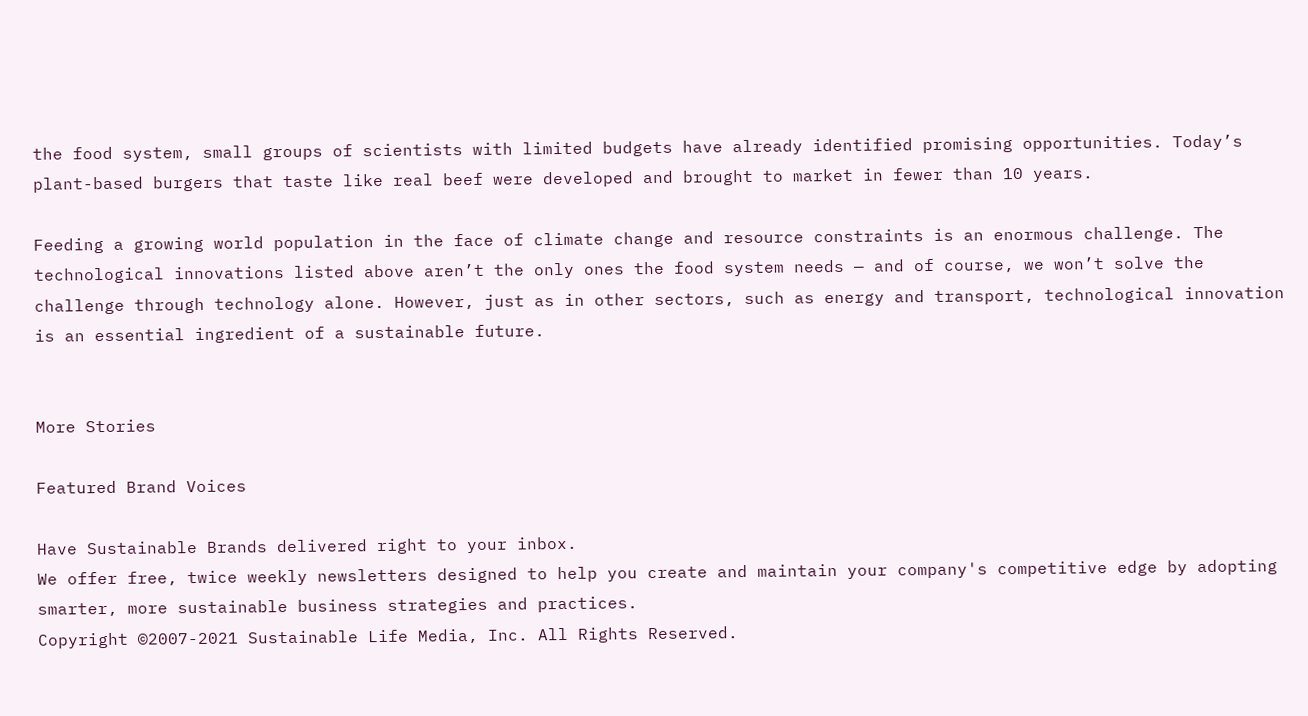the food system, small groups of scientists with limited budgets have already identified promising opportunities. Today’s plant-based burgers that taste like real beef were developed and brought to market in fewer than 10 years.

Feeding a growing world population in the face of climate change and resource constraints is an enormous challenge. The technological innovations listed above aren’t the only ones the food system needs — and of course, we won’t solve the challenge through technology alone. However, just as in other sectors, such as energy and transport, technological innovation is an essential ingredient of a sustainable future.


More Stories

Featured Brand Voices

Have Sustainable Brands delivered right to your inbox.
We offer free, twice weekly newsletters designed to help you create and maintain your company's competitive edge by adopting smarter, more sustainable business strategies and practices.
Copyright ©2007-2021 Sustainable Life Media, Inc. All Rights Reserved.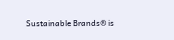Sustainable Brands® is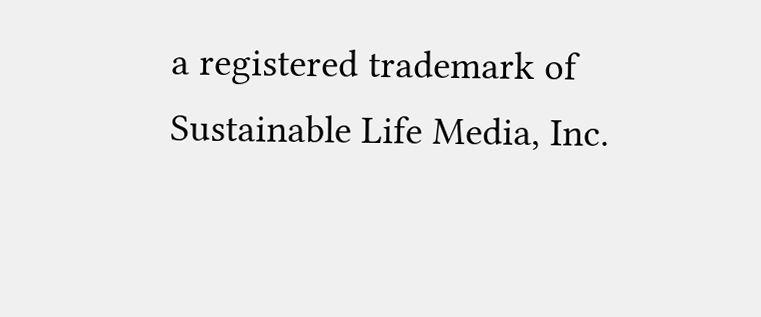a registered trademark of Sustainable Life Media, Inc.